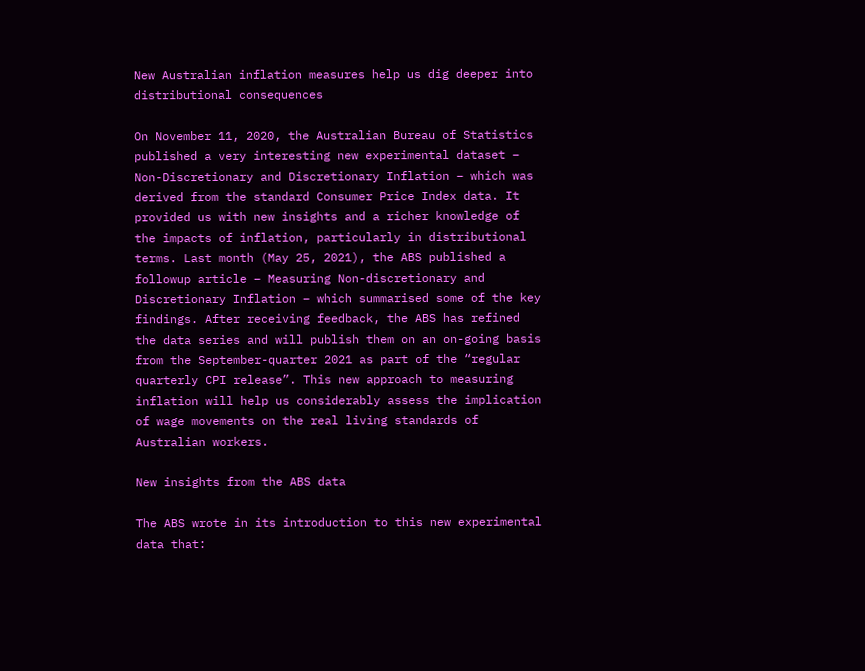New Australian inflation measures help us dig deeper into distributional consequences

On November 11, 2020, the Australian Bureau of Statistics published a very interesting new experimental dataset – Non-Discretionary and Discretionary Inflation – which was derived from the standard Consumer Price Index data. It provided us with new insights and a richer knowledge of the impacts of inflation, particularly in distributional terms. Last month (May 25, 2021), the ABS published a followup article – Measuring Non-discretionary and Discretionary Inflation – which summarised some of the key findings. After receiving feedback, the ABS has refined the data series and will publish them on an on-going basis from the September-quarter 2021 as part of the “regular quarterly CPI release”. This new approach to measuring inflation will help us considerably assess the implication of wage movements on the real living standards of Australian workers.

New insights from the ABS data

The ABS wrote in its introduction to this new experimental data that: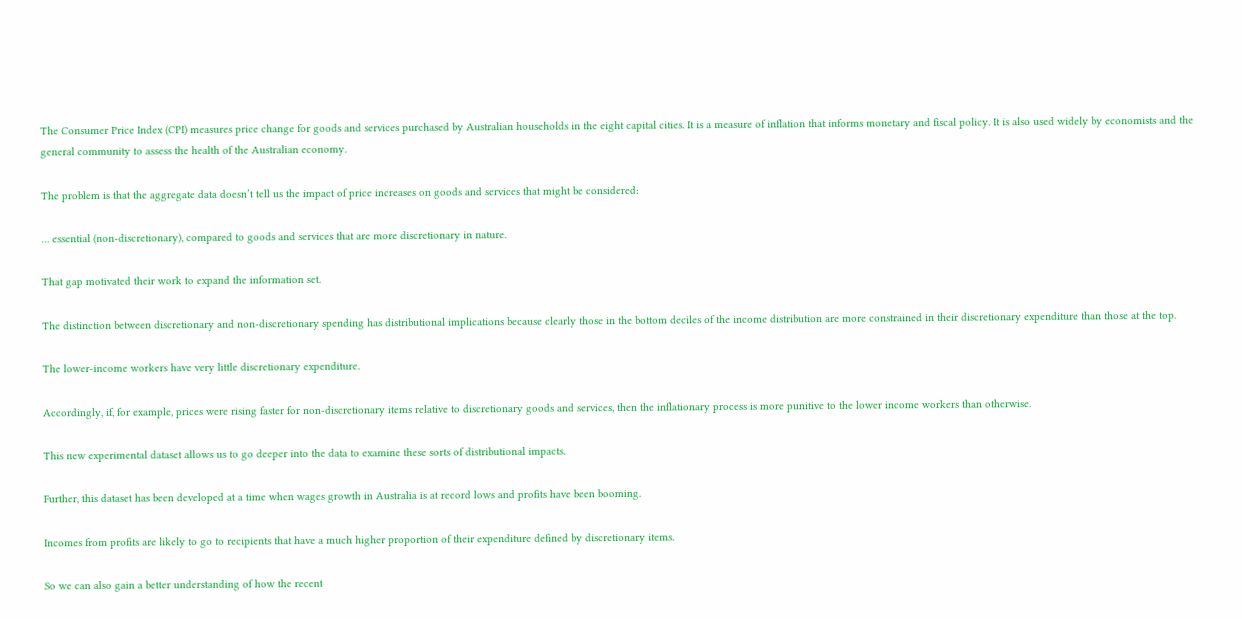The Consumer Price Index (CPI) measures price change for goods and services purchased by Australian households in the eight capital cities. It is a measure of inflation that informs monetary and fiscal policy. It is also used widely by economists and the general community to assess the health of the Australian economy.

The problem is that the aggregate data doesn’t tell us the impact of price increases on goods and services that might be considered:

… essential (non-discretionary), compared to goods and services that are more discretionary in nature.

That gap motivated their work to expand the information set.

The distinction between discretionary and non-discretionary spending has distributional implications because clearly those in the bottom deciles of the income distribution are more constrained in their discretionary expenditure than those at the top.

The lower-income workers have very little discretionary expenditure.

Accordingly, if, for example, prices were rising faster for non-discretionary items relative to discretionary goods and services, then the inflationary process is more punitive to the lower income workers than otherwise.

This new experimental dataset allows us to go deeper into the data to examine these sorts of distributional impacts.

Further, this dataset has been developed at a time when wages growth in Australia is at record lows and profits have been booming.

Incomes from profits are likely to go to recipients that have a much higher proportion of their expenditure defined by discretionary items.

So we can also gain a better understanding of how the recent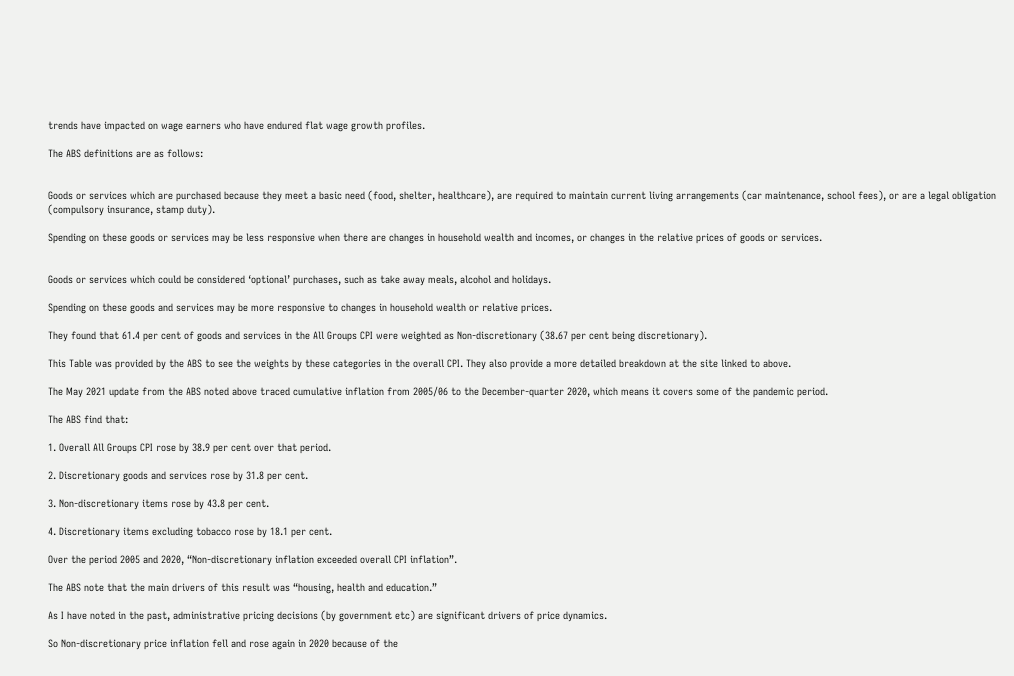trends have impacted on wage earners who have endured flat wage growth profiles.

The ABS definitions are as follows:


Goods or services which are purchased because they meet a basic need (food, shelter, healthcare), are required to maintain current living arrangements (car maintenance, school fees), or are a legal obligation (compulsory insurance, stamp duty).

Spending on these goods or services may be less responsive when there are changes in household wealth and incomes, or changes in the relative prices of goods or services.


Goods or services which could be considered ‘optional’ purchases, such as take away meals, alcohol and holidays.

Spending on these goods and services may be more responsive to changes in household wealth or relative prices.

They found that 61.4 per cent of goods and services in the All Groups CPI were weighted as Non-discretionary (38.67 per cent being discretionary).

This Table was provided by the ABS to see the weights by these categories in the overall CPI. They also provide a more detailed breakdown at the site linked to above.

The May 2021 update from the ABS noted above traced cumulative inflation from 2005/06 to the December-quarter 2020, which means it covers some of the pandemic period.

The ABS find that:

1. Overall All Groups CPI rose by 38.9 per cent over that period.

2. Discretionary goods and services rose by 31.8 per cent.

3. Non-discretionary items rose by 43.8 per cent.

4. Discretionary items excluding tobacco rose by 18.1 per cent.

Over the period 2005 and 2020, “Non-discretionary inflation exceeded overall CPI inflation”.

The ABS note that the main drivers of this result was “housing, health and education.”

As I have noted in the past, administrative pricing decisions (by government etc) are significant drivers of price dynamics.

So Non-discretionary price inflation fell and rose again in 2020 because of the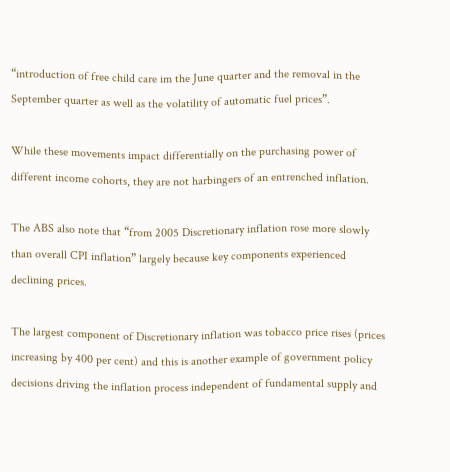“introduction of free child care im the June quarter and the removal in the September quarter as well as the volatility of automatic fuel prices”.

While these movements impact differentially on the purchasing power of different income cohorts, they are not harbingers of an entrenched inflation.

The ABS also note that “from 2005 Discretionary inflation rose more slowly than overall CPI inflation” largely because key components experienced declining prices.

The largest component of Discretionary inflation was tobacco price rises (prices increasing by 400 per cent) and this is another example of government policy decisions driving the inflation process independent of fundamental supply and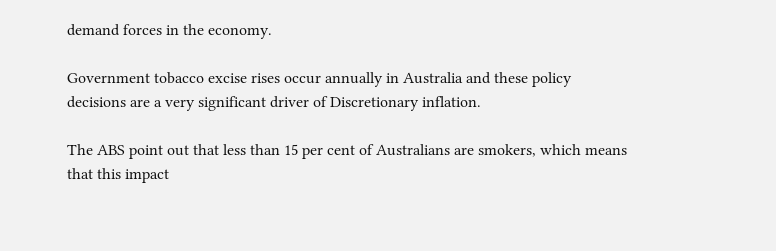demand forces in the economy.

Government tobacco excise rises occur annually in Australia and these policy decisions are a very significant driver of Discretionary inflation.

The ABS point out that less than 15 per cent of Australians are smokers, which means that this impact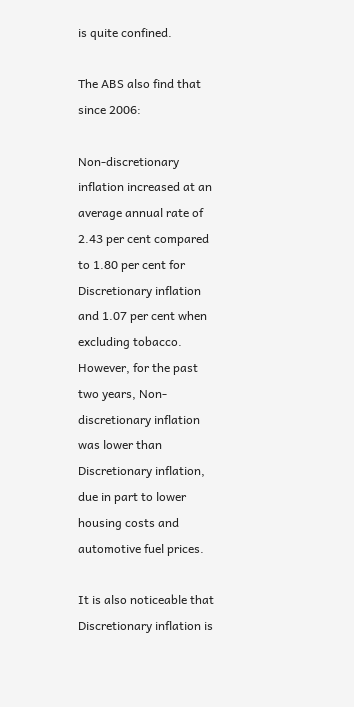is quite confined.

The ABS also find that since 2006:

Non-discretionary inflation increased at an average annual rate of 2.43 per cent compared to 1.80 per cent for Discretionary inflation and 1.07 per cent when excluding tobacco. However, for the past two years, Non-discretionary inflation was lower than Discretionary inflation, due in part to lower housing costs and automotive fuel prices.

It is also noticeable that Discretionary inflation is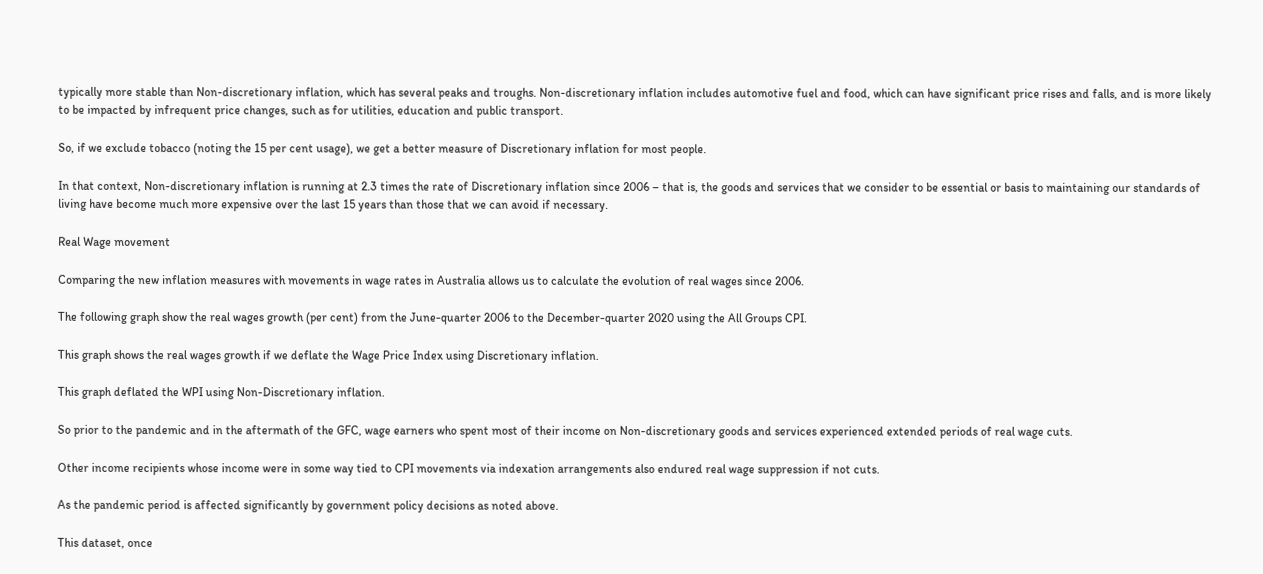typically more stable than Non-discretionary inflation, which has several peaks and troughs. Non-discretionary inflation includes automotive fuel and food, which can have significant price rises and falls, and is more likely to be impacted by infrequent price changes, such as for utilities, education and public transport.

So, if we exclude tobacco (noting the 15 per cent usage), we get a better measure of Discretionary inflation for most people.

In that context, Non-discretionary inflation is running at 2.3 times the rate of Discretionary inflation since 2006 – that is, the goods and services that we consider to be essential or basis to maintaining our standards of living have become much more expensive over the last 15 years than those that we can avoid if necessary.

Real Wage movement

Comparing the new inflation measures with movements in wage rates in Australia allows us to calculate the evolution of real wages since 2006.

The following graph show the real wages growth (per cent) from the June-quarter 2006 to the December-quarter 2020 using the All Groups CPI.

This graph shows the real wages growth if we deflate the Wage Price Index using Discretionary inflation.

This graph deflated the WPI using Non-Discretionary inflation.

So prior to the pandemic and in the aftermath of the GFC, wage earners who spent most of their income on Non-discretionary goods and services experienced extended periods of real wage cuts.

Other income recipients whose income were in some way tied to CPI movements via indexation arrangements also endured real wage suppression if not cuts.

As the pandemic period is affected significantly by government policy decisions as noted above.

This dataset, once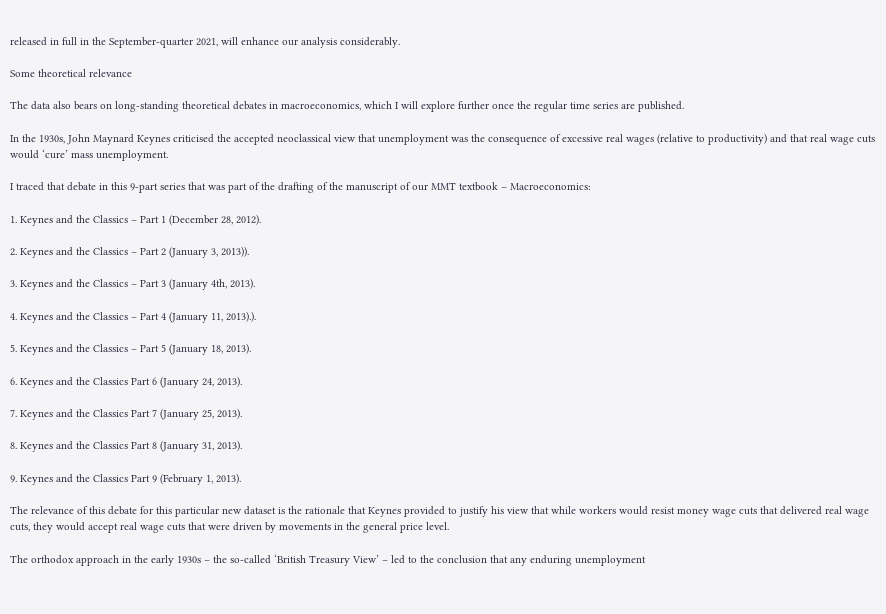released in full in the September-quarter 2021, will enhance our analysis considerably.

Some theoretical relevance

The data also bears on long-standing theoretical debates in macroeconomics, which I will explore further once the regular time series are published.

In the 1930s, John Maynard Keynes criticised the accepted neoclassical view that unemployment was the consequence of excessive real wages (relative to productivity) and that real wage cuts would ‘cure’ mass unemployment.

I traced that debate in this 9-part series that was part of the drafting of the manuscript of our MMT textbook – Macroeconomics:

1. Keynes and the Classics – Part 1 (December 28, 2012).

2. Keynes and the Classics – Part 2 (January 3, 2013)).

3. Keynes and the Classics – Part 3 (January 4th, 2013).

4. Keynes and the Classics – Part 4 (January 11, 2013).).

5. Keynes and the Classics – Part 5 (January 18, 2013).

6. Keynes and the Classics Part 6 (January 24, 2013).

7. Keynes and the Classics Part 7 (January 25, 2013).

8. Keynes and the Classics Part 8 (January 31, 2013).

9. Keynes and the Classics Part 9 (February 1, 2013).

The relevance of this debate for this particular new dataset is the rationale that Keynes provided to justify his view that while workers would resist money wage cuts that delivered real wage cuts, they would accept real wage cuts that were driven by movements in the general price level.

The orthodox approach in the early 1930s – the so-called ‘British Treasury View’ – led to the conclusion that any enduring unemployment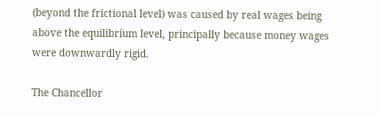(beyond the frictional level) was caused by real wages being above the equilibrium level, principally because money wages were downwardly rigid.

The Chancellor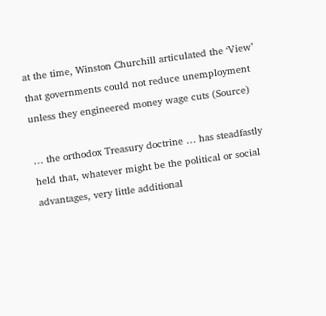at the time, Winston Churchill articulated the ‘View’ that governments could not reduce unemployment unless they engineered money wage cuts (Source)

… the orthodox Treasury doctrine … has steadfastly held that, whatever might be the political or social advantages, very little additional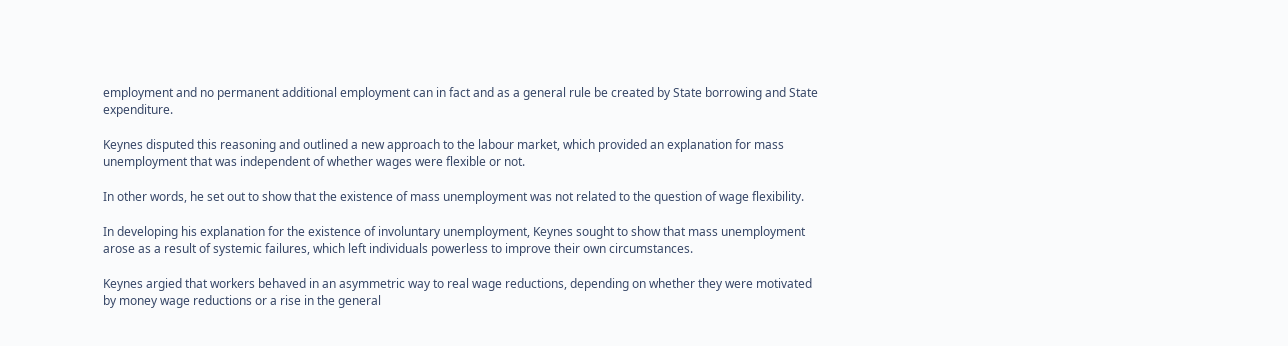employment and no permanent additional employment can in fact and as a general rule be created by State borrowing and State expenditure.

Keynes disputed this reasoning and outlined a new approach to the labour market, which provided an explanation for mass unemployment that was independent of whether wages were flexible or not.

In other words, he set out to show that the existence of mass unemployment was not related to the question of wage flexibility.

In developing his explanation for the existence of involuntary unemployment, Keynes sought to show that mass unemployment arose as a result of systemic failures, which left individuals powerless to improve their own circumstances.

Keynes argied that workers behaved in an asymmetric way to real wage reductions, depending on whether they were motivated by money wage reductions or a rise in the general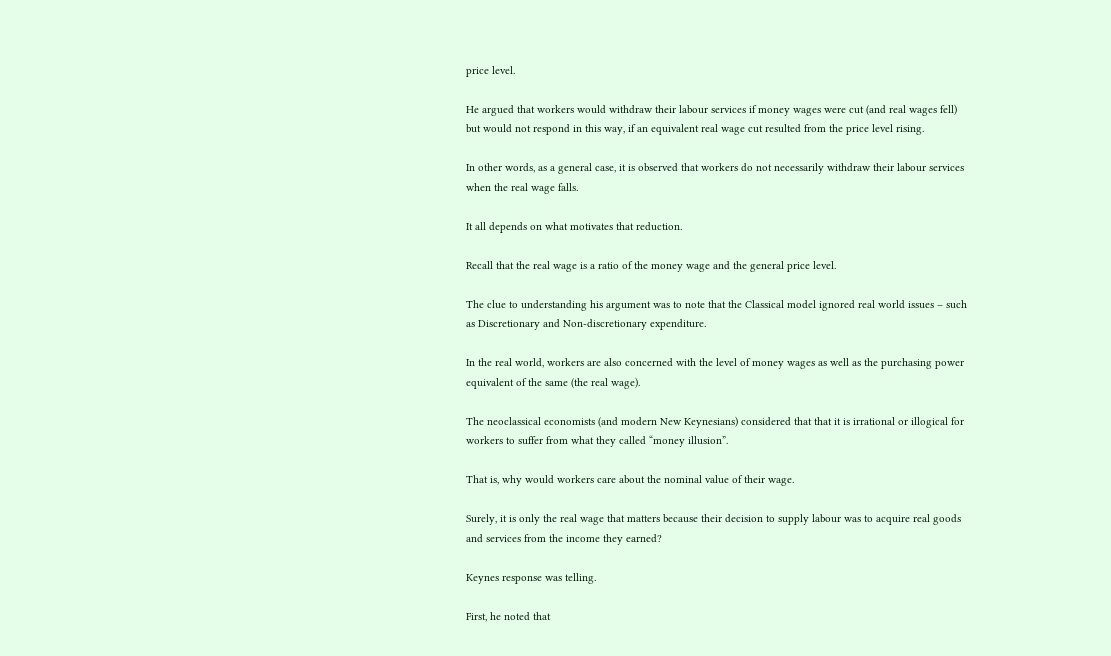price level.

He argued that workers would withdraw their labour services if money wages were cut (and real wages fell) but would not respond in this way, if an equivalent real wage cut resulted from the price level rising.

In other words, as a general case, it is observed that workers do not necessarily withdraw their labour services when the real wage falls.

It all depends on what motivates that reduction.

Recall that the real wage is a ratio of the money wage and the general price level.

The clue to understanding his argument was to note that the Classical model ignored real world issues – such as Discretionary and Non-discretionary expenditure.

In the real world, workers are also concerned with the level of money wages as well as the purchasing power equivalent of the same (the real wage).

The neoclassical economists (and modern New Keynesians) considered that that it is irrational or illogical for workers to suffer from what they called “money illusion”.

That is, why would workers care about the nominal value of their wage.

Surely, it is only the real wage that matters because their decision to supply labour was to acquire real goods and services from the income they earned?

Keynes response was telling.

First, he noted that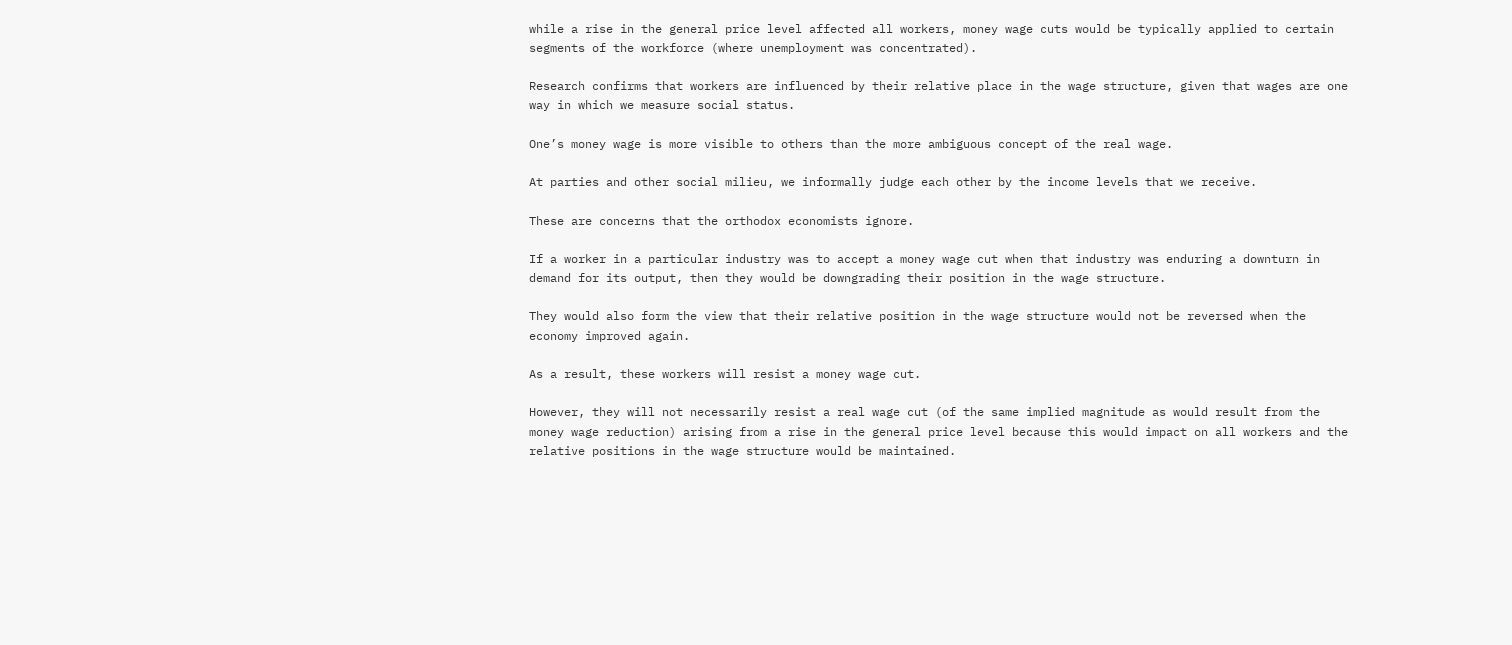while a rise in the general price level affected all workers, money wage cuts would be typically applied to certain segments of the workforce (where unemployment was concentrated).

Research confirms that workers are influenced by their relative place in the wage structure, given that wages are one way in which we measure social status.

One’s money wage is more visible to others than the more ambiguous concept of the real wage.

At parties and other social milieu, we informally judge each other by the income levels that we receive.

These are concerns that the orthodox economists ignore.

If a worker in a particular industry was to accept a money wage cut when that industry was enduring a downturn in demand for its output, then they would be downgrading their position in the wage structure.

They would also form the view that their relative position in the wage structure would not be reversed when the economy improved again.

As a result, these workers will resist a money wage cut.

However, they will not necessarily resist a real wage cut (of the same implied magnitude as would result from the money wage reduction) arising from a rise in the general price level because this would impact on all workers and the relative positions in the wage structure would be maintained.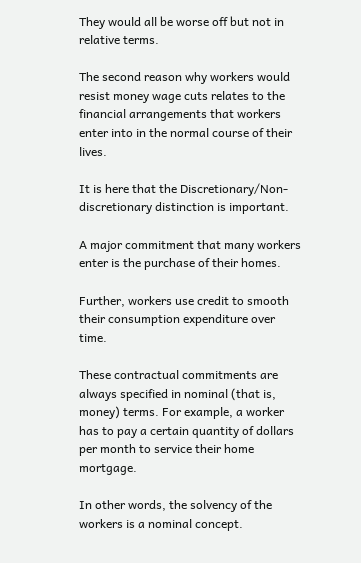They would all be worse off but not in relative terms.

The second reason why workers would resist money wage cuts relates to the financial arrangements that workers enter into in the normal course of their lives.

It is here that the Discretionary/Non-discretionary distinction is important.

A major commitment that many workers enter is the purchase of their homes.

Further, workers use credit to smooth their consumption expenditure over time.

These contractual commitments are always specified in nominal (that is, money) terms. For example, a worker has to pay a certain quantity of dollars per month to service their home mortgage.

In other words, the solvency of the workers is a nominal concept.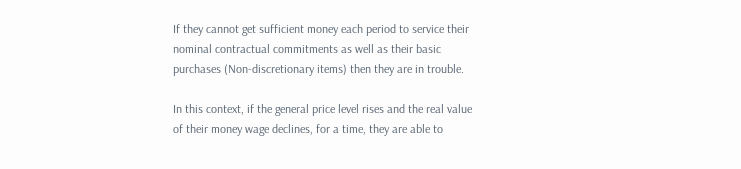If they cannot get sufficient money each period to service their nominal contractual commitments as well as their basic purchases (Non-discretionary items) then they are in trouble.

In this context, if the general price level rises and the real value of their money wage declines, for a time, they are able to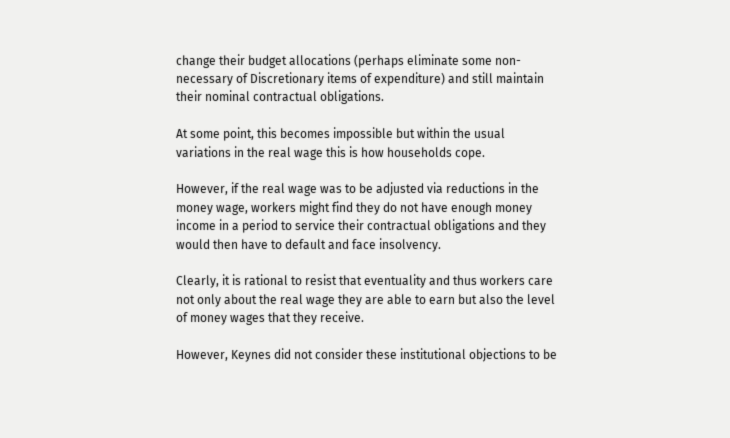change their budget allocations (perhaps eliminate some non-necessary of Discretionary items of expenditure) and still maintain their nominal contractual obligations.

At some point, this becomes impossible but within the usual variations in the real wage this is how households cope.

However, if the real wage was to be adjusted via reductions in the money wage, workers might find they do not have enough money income in a period to service their contractual obligations and they would then have to default and face insolvency.

Clearly, it is rational to resist that eventuality and thus workers care not only about the real wage they are able to earn but also the level of money wages that they receive.

However, Keynes did not consider these institutional objections to be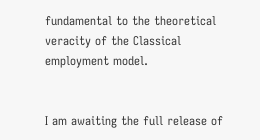fundamental to the theoretical veracity of the Classical employment model.


I am awaiting the full release of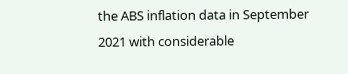the ABS inflation data in September 2021 with considerable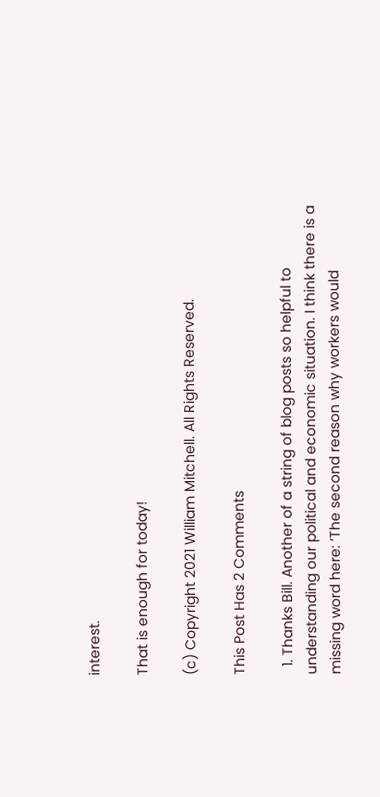interest.

That is enough for today!

(c) Copyright 2021 William Mitchell. All Rights Reserved.

This Post Has 2 Comments

  1. Thanks Bill. Another of a string of blog posts so helpful to understanding our political and economic situation. I think there is a missing word here: ‘The second reason why workers would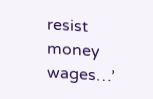resist money wages…’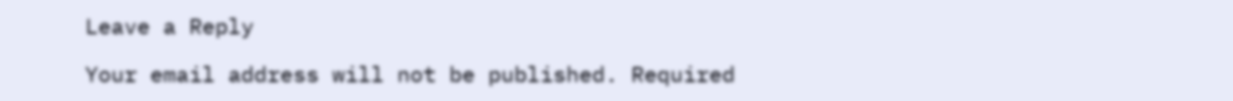Leave a Reply

Your email address will not be published. Required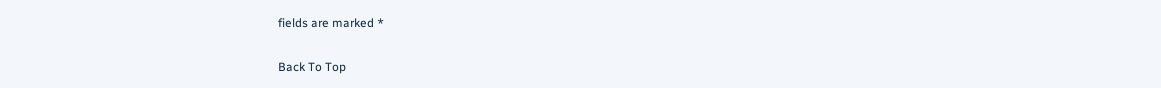fields are marked *

Back To Top